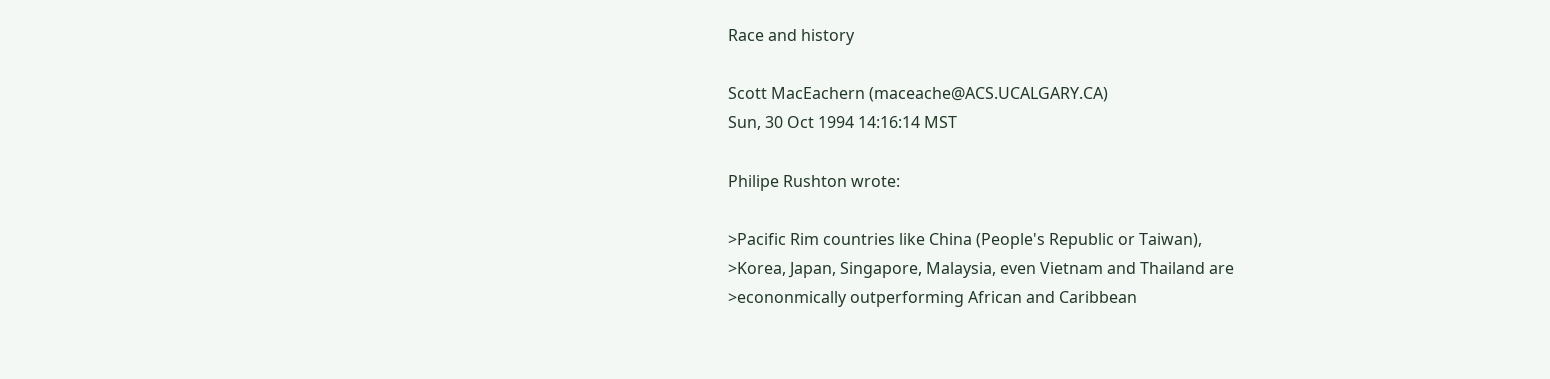Race and history

Scott MacEachern (maceache@ACS.UCALGARY.CA)
Sun, 30 Oct 1994 14:16:14 MST

Philipe Rushton wrote:

>Pacific Rim countries like China (People's Republic or Taiwan),
>Korea, Japan, Singapore, Malaysia, even Vietnam and Thailand are
>econonmically outperforming African and Caribbean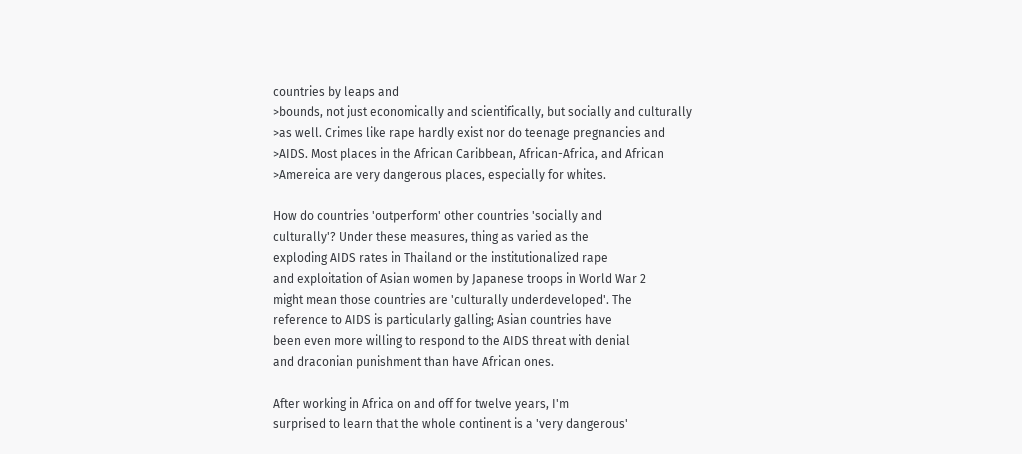countries by leaps and
>bounds, not just economically and scientifically, but socially and culturally
>as well. Crimes like rape hardly exist nor do teenage pregnancies and
>AIDS. Most places in the African Caribbean, African-Africa, and African
>Amereica are very dangerous places, especially for whites.

How do countries 'outperform' other countries 'socially and
culturally'? Under these measures, thing as varied as the
exploding AIDS rates in Thailand or the institutionalized rape
and exploitation of Asian women by Japanese troops in World War 2
might mean those countries are 'culturally underdeveloped'. The
reference to AIDS is particularly galling; Asian countries have
been even more willing to respond to the AIDS threat with denial
and draconian punishment than have African ones.

After working in Africa on and off for twelve years, I'm
surprised to learn that the whole continent is a 'very dangerous'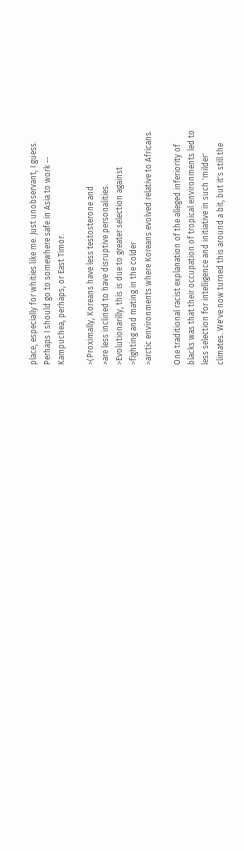place, especially for whities like me. Just unobservant, I guess.
Perhaps I should go to somewhere safe in Asia to work --
Kampuchea, perhaps, or East Timor.

>(Proximally, Koreans have less testosterone and
>are less inclined to have disruptive personalities.
>Evolutionarilly, this is due to greater selection against
>fighting and mating in the colder
>arctic environments where Koreans evolved relative to Africans.

One traditional racist explanation of the alleged inferiority of
blacks was that their occupation of tropical environments led to
less selection for intelligence and initiative in such 'milder'
climates. We've now turned this around a bit, but it's still the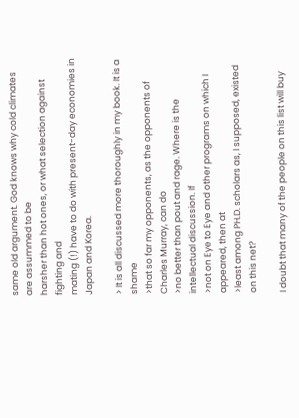same old argument. God knows why cold climates are assummed to be
harsher than hot ones, or what selection against fighting and
mating (!) have to do with present-day economies in Japan and Korea.

> It is all discussed more thoroughly in my book. It is a shame
>that so far my opponents, as the opponents of Charles Murray, can do
>no better than pout and rage. Where is the intellectual discussion. If
>not on Eye to Eye and other programs on which I appeared, then at
>least among PH.D. scholars as, I supposed, existed on this net?

I doubt that many of the people on this list will buy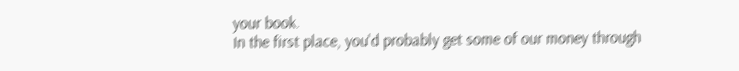your book.
In the first place, you'd probably get some of our money through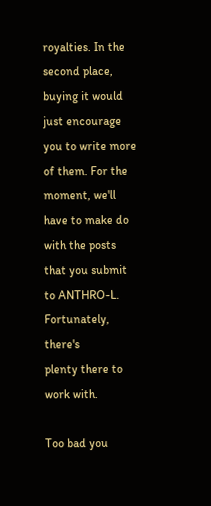royalties. In the second place, buying it would just encourage
you to write more of them. For the moment, we'll have to make do
with the posts that you submit to ANTHRO-L. Fortunately, there's
plenty there to work with.

Too bad you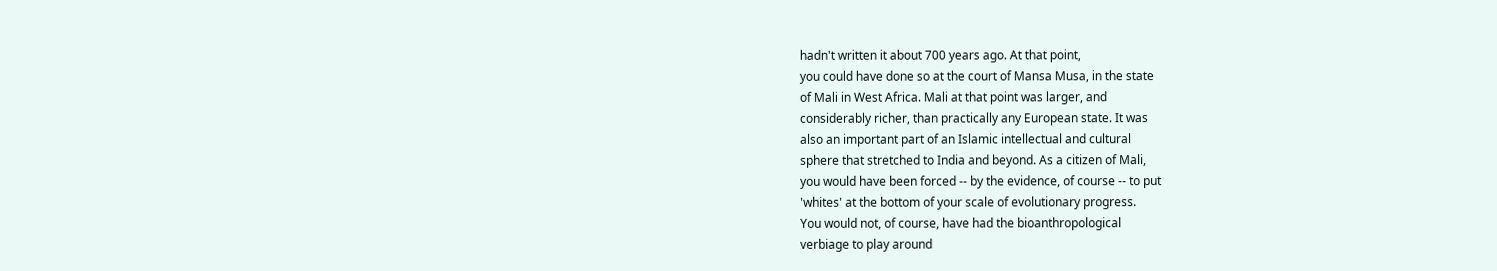hadn't written it about 700 years ago. At that point,
you could have done so at the court of Mansa Musa, in the state
of Mali in West Africa. Mali at that point was larger, and
considerably richer, than practically any European state. It was
also an important part of an Islamic intellectual and cultural
sphere that stretched to India and beyond. As a citizen of Mali,
you would have been forced -- by the evidence, of course -- to put
'whites' at the bottom of your scale of evolutionary progress.
You would not, of course, have had the bioanthropological
verbiage to play around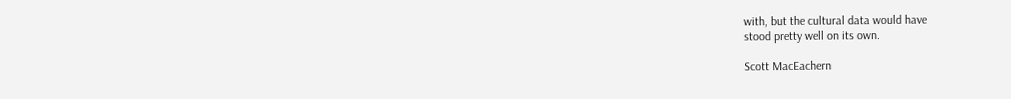with, but the cultural data would have
stood pretty well on its own.

Scott MacEachern